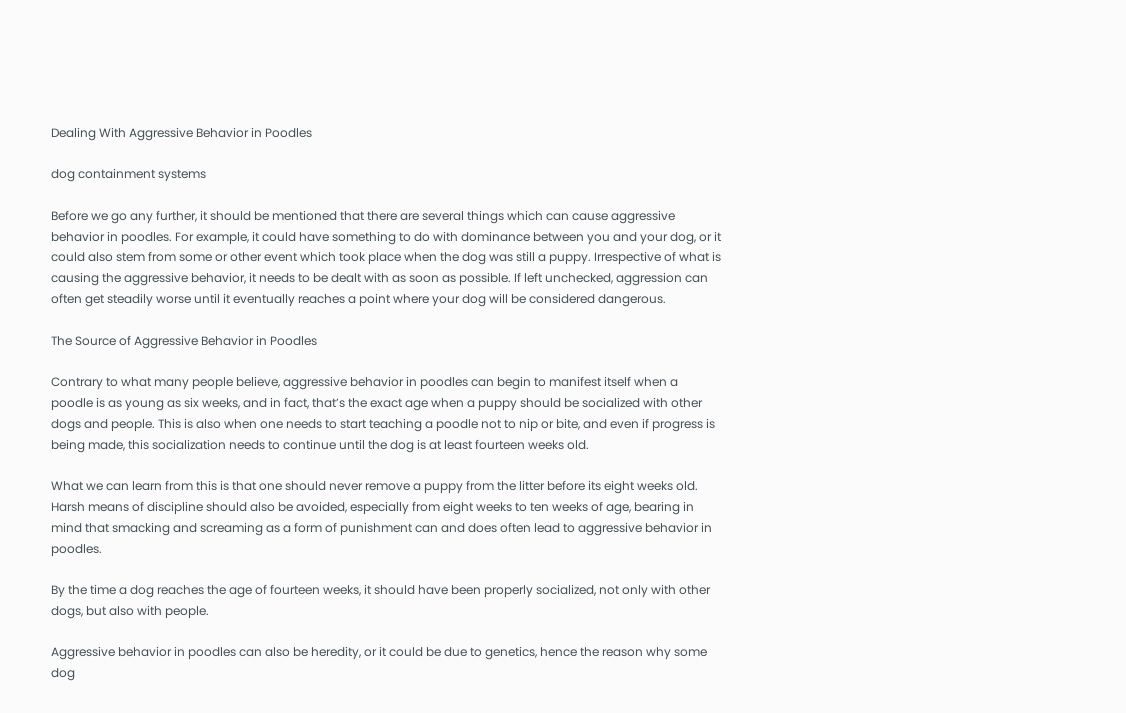Dealing With Aggressive Behavior in Poodles

dog containment systems

Before we go any further, it should be mentioned that there are several things which can cause aggressive behavior in poodles. For example, it could have something to do with dominance between you and your dog, or it could also stem from some or other event which took place when the dog was still a puppy. Irrespective of what is causing the aggressive behavior, it needs to be dealt with as soon as possible. If left unchecked, aggression can often get steadily worse until it eventually reaches a point where your dog will be considered dangerous.

The Source of Aggressive Behavior in Poodles

Contrary to what many people believe, aggressive behavior in poodles can begin to manifest itself when a poodle is as young as six weeks, and in fact, that’s the exact age when a puppy should be socialized with other dogs and people. This is also when one needs to start teaching a poodle not to nip or bite, and even if progress is being made, this socialization needs to continue until the dog is at least fourteen weeks old.

What we can learn from this is that one should never remove a puppy from the litter before its eight weeks old. Harsh means of discipline should also be avoided, especially from eight weeks to ten weeks of age, bearing in mind that smacking and screaming as a form of punishment can and does often lead to aggressive behavior in poodles.

By the time a dog reaches the age of fourteen weeks, it should have been properly socialized, not only with other dogs, but also with people.

Aggressive behavior in poodles can also be heredity, or it could be due to genetics, hence the reason why some dog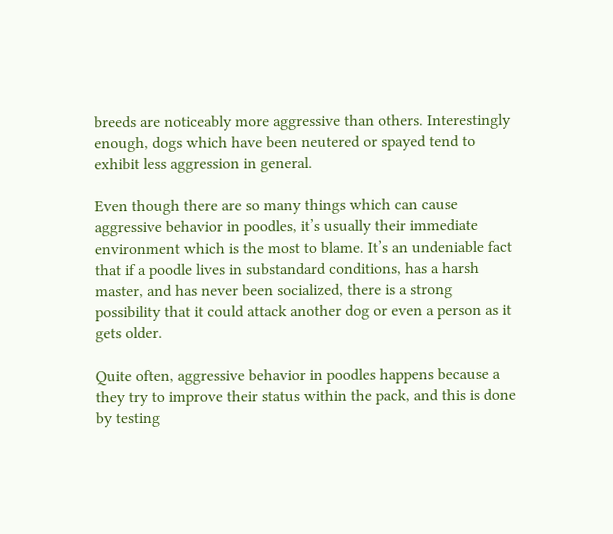breeds are noticeably more aggressive than others. Interestingly enough, dogs which have been neutered or spayed tend to exhibit less aggression in general.

Even though there are so many things which can cause aggressive behavior in poodles, it’s usually their immediate environment which is the most to blame. It’s an undeniable fact that if a poodle lives in substandard conditions, has a harsh master, and has never been socialized, there is a strong possibility that it could attack another dog or even a person as it gets older.

Quite often, aggressive behavior in poodles happens because a they try to improve their status within the pack, and this is done by testing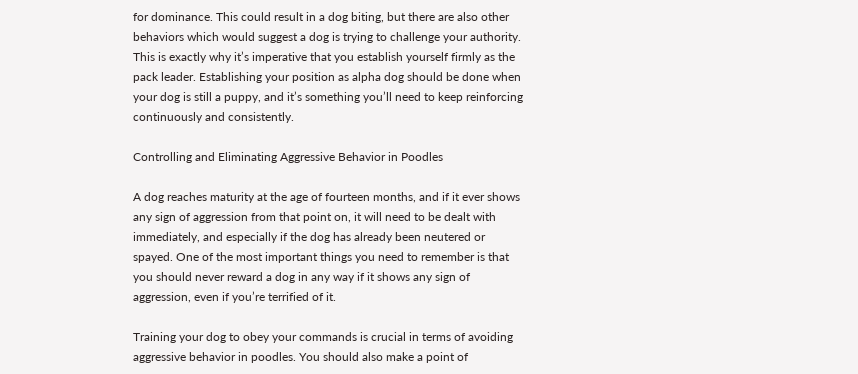for dominance. This could result in a dog biting, but there are also other behaviors which would suggest a dog is trying to challenge your authority. This is exactly why it’s imperative that you establish yourself firmly as the pack leader. Establishing your position as alpha dog should be done when your dog is still a puppy, and it’s something you’ll need to keep reinforcing continuously and consistently.

Controlling and Eliminating Aggressive Behavior in Poodles

A dog reaches maturity at the age of fourteen months, and if it ever shows any sign of aggression from that point on, it will need to be dealt with immediately, and especially if the dog has already been neutered or spayed. One of the most important things you need to remember is that you should never reward a dog in any way if it shows any sign of aggression, even if you’re terrified of it.

Training your dog to obey your commands is crucial in terms of avoiding aggressive behavior in poodles. You should also make a point of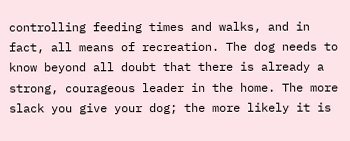controlling feeding times and walks, and in fact, all means of recreation. The dog needs to know beyond all doubt that there is already a strong, courageous leader in the home. The more slack you give your dog; the more likely it is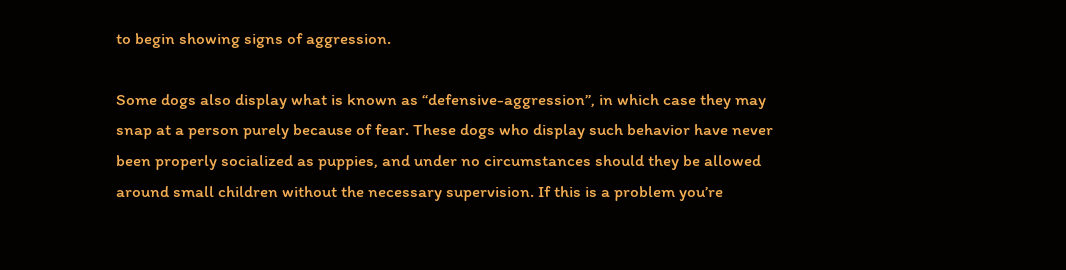to begin showing signs of aggression.

Some dogs also display what is known as “defensive-aggression”, in which case they may snap at a person purely because of fear. These dogs who display such behavior have never been properly socialized as puppies, and under no circumstances should they be allowed around small children without the necessary supervision. If this is a problem you’re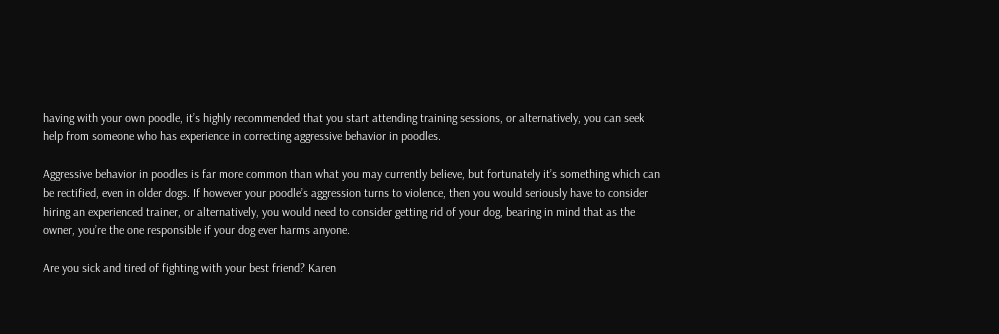having with your own poodle, it’s highly recommended that you start attending training sessions, or alternatively, you can seek help from someone who has experience in correcting aggressive behavior in poodles.

Aggressive behavior in poodles is far more common than what you may currently believe, but fortunately it’s something which can be rectified, even in older dogs. If however your poodle’s aggression turns to violence, then you would seriously have to consider hiring an experienced trainer, or alternatively, you would need to consider getting rid of your dog, bearing in mind that as the owner, you’re the one responsible if your dog ever harms anyone.

Are you sick and tired of fighting with your best friend? Karen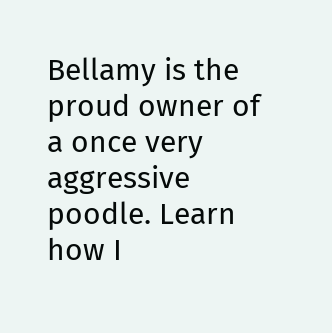Bellamy is the proud owner of a once very aggressive poodle. Learn how I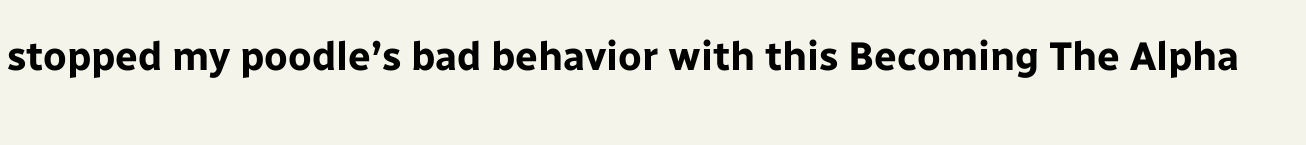stopped my poodle’s bad behavior with this Becoming The Alpha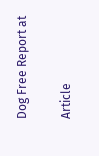Dog Free Report at

Article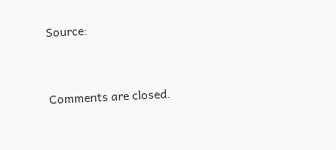Source:



Comments are closed.